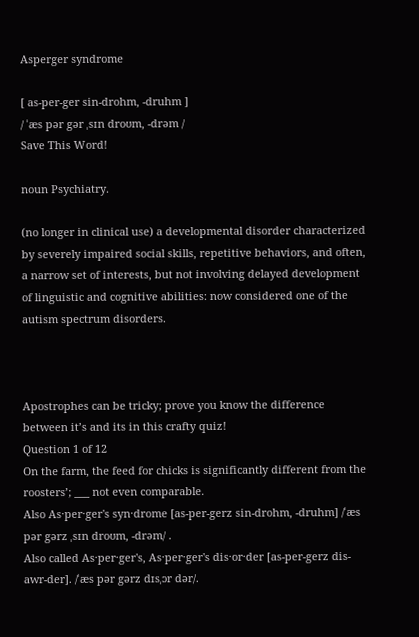Asperger syndrome

[ as-per-ger sin-drohm, -druhm ]
/ ˈæs pər gər ˌsɪn droʊm, -drəm /
Save This Word!

noun Psychiatry.

(no longer in clinical use) a developmental disorder characterized by severely impaired social skills, repetitive behaviors, and often, a narrow set of interests, but not involving delayed development of linguistic and cognitive abilities: now considered one of the autism spectrum disorders.



Apostrophes can be tricky; prove you know the difference between it’s and its in this crafty quiz!
Question 1 of 12
On the farm, the feed for chicks is significantly different from the roosters’; ___ not even comparable.
Also As·per·ger's syn·drome [as-per-gerz sin-drohm, -druhm] /ˈæs pər gərz ˌsɪn droʊm, -drəm/ .
Also called As·per·ger's, As·per·ger's dis·or·der [as-per-gerz dis-awr-der]. /ˈæs pər gərz dɪsˌɔr dər/.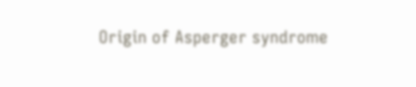Origin of Asperger syndrome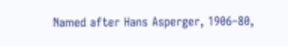Named after Hans Asperger, 1906–80,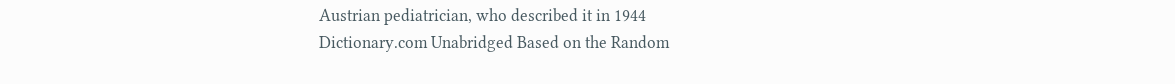Austrian pediatrician, who described it in 1944
Dictionary.com Unabridged Based on the Random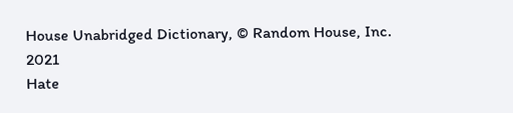House Unabridged Dictionary, © Random House, Inc. 2021
Hate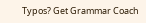Typos? Get Grammar Coach